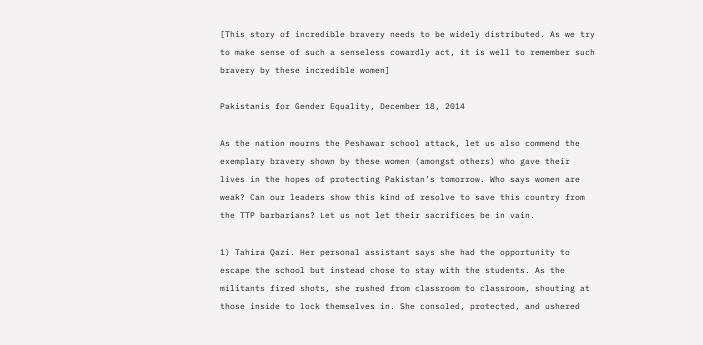[This story of incredible bravery needs to be widely distributed. As we try to make sense of such a senseless cowardly act, it is well to remember such bravery by these incredible women]

Pakistanis for Gender Equality, December 18, 2014

As the nation mourns the Peshawar school attack, let us also commend the exemplary bravery shown by these women (amongst others) who gave their lives in the hopes of protecting Pakistan’s tomorrow. Who says women are weak? Can our leaders show this kind of resolve to save this country from the TTP barbarians? Let us not let their sacrifices be in vain.

1) Tahira Qazi. Her personal assistant says she had the opportunity to escape the school but instead chose to stay with the students. As the militants fired shots, she rushed from classroom to classroom, shouting at those inside to lock themselves in. She consoled, protected, and ushered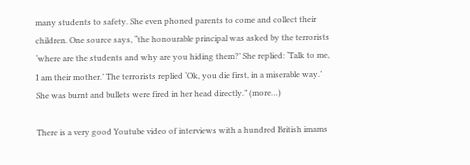many students to safety. She even phoned parents to come and collect their children. One source says, “the honourable principal was asked by the terrorists ‘where are the students and why are you hiding them?’ She replied: ‘Talk to me, I am their mother.’ The terrorists replied ‘Ok, you die first, in a miserable way.’ She was burnt and bullets were fired in her head directly.” (more…)

There is a very good Youtube video of interviews with a hundred British imams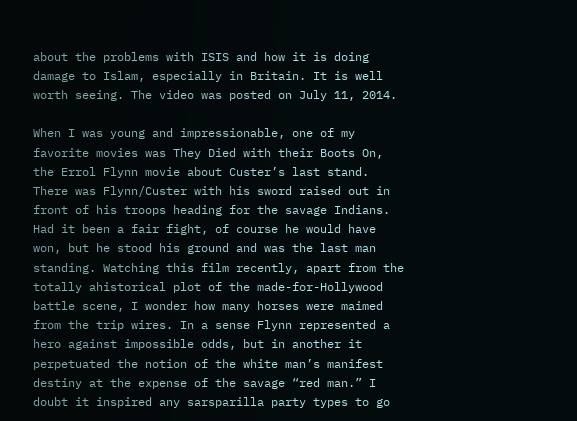about the problems with ISIS and how it is doing damage to Islam, especially in Britain. It is well worth seeing. The video was posted on July 11, 2014.

When I was young and impressionable, one of my favorite movies was They Died with their Boots On, the Errol Flynn movie about Custer’s last stand. There was Flynn/Custer with his sword raised out in front of his troops heading for the savage Indians. Had it been a fair fight, of course he would have won, but he stood his ground and was the last man standing. Watching this film recently, apart from the totally ahistorical plot of the made-for-Hollywood battle scene, I wonder how many horses were maimed from the trip wires. In a sense Flynn represented a hero against impossible odds, but in another it perpetuated the notion of the white man’s manifest destiny at the expense of the savage “red man.” I doubt it inspired any sarsparilla party types to go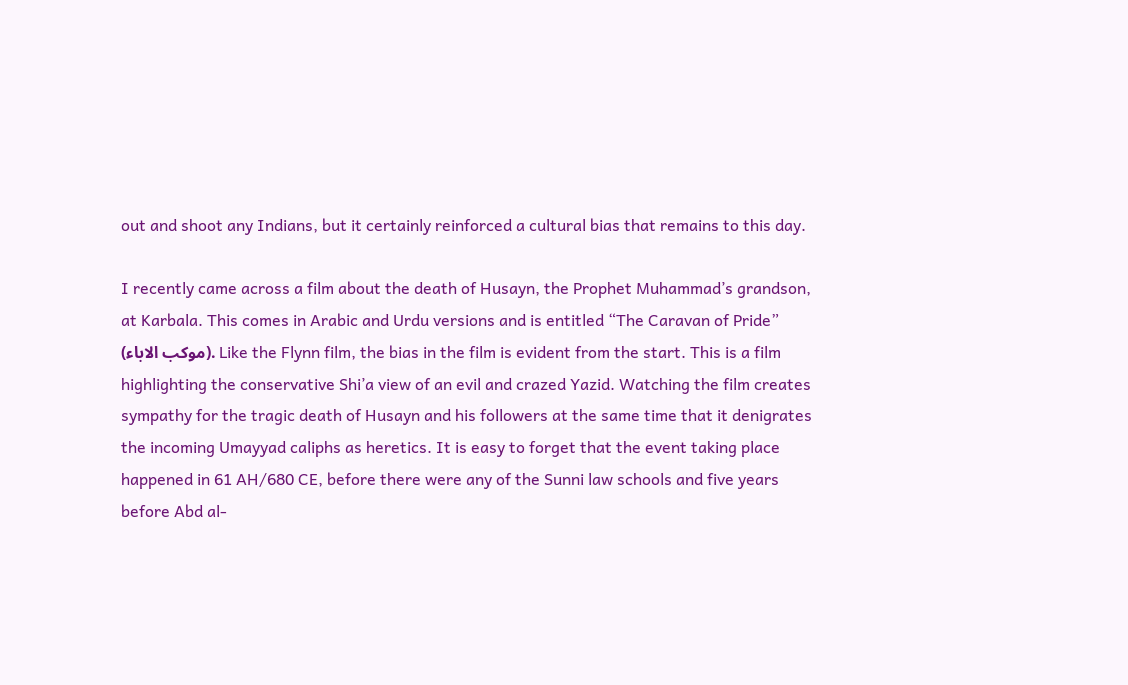out and shoot any Indians, but it certainly reinforced a cultural bias that remains to this day.

I recently came across a film about the death of Husayn, the Prophet Muhammad’s grandson, at Karbala. This comes in Arabic and Urdu versions and is entitled “The Caravan of Pride” (موكب الاباء). Like the Flynn film, the bias in the film is evident from the start. This is a film highlighting the conservative Shi’a view of an evil and crazed Yazid. Watching the film creates sympathy for the tragic death of Husayn and his followers at the same time that it denigrates the incoming Umayyad caliphs as heretics. It is easy to forget that the event taking place happened in 61 AH/680 CE, before there were any of the Sunni law schools and five years before Abd al-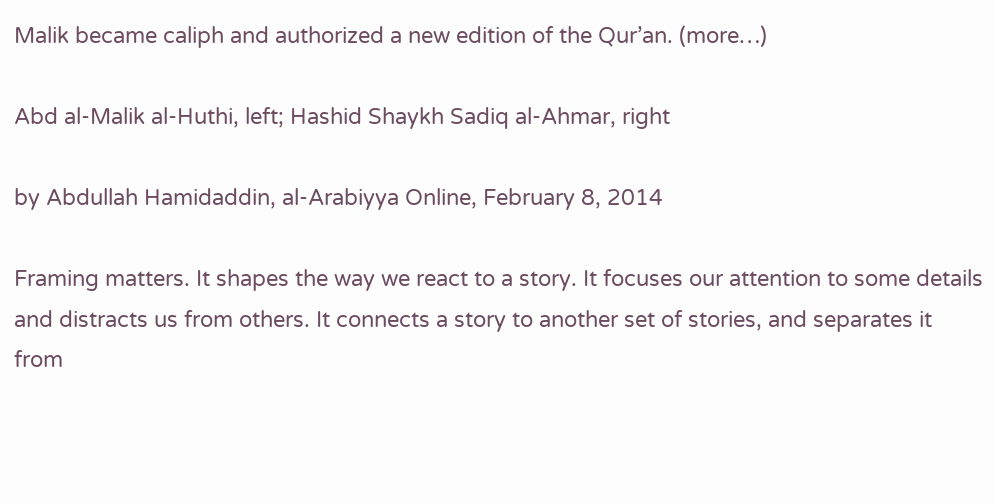Malik became caliph and authorized a new edition of the Qur’an. (more…)

Abd al-Malik al-Huthi, left; Hashid Shaykh Sadiq al-Ahmar, right

by Abdullah Hamidaddin, al-Arabiyya Online, February 8, 2014

Framing matters. It shapes the way we react to a story. It focuses our attention to some details and distracts us from others. It connects a story to another set of stories, and separates it from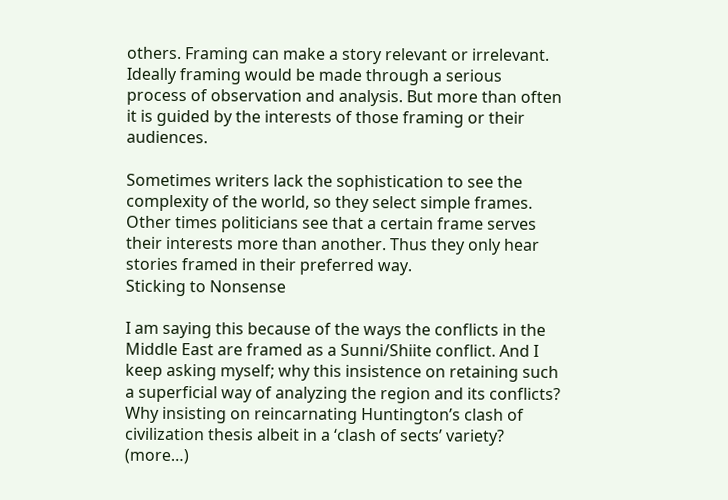others. Framing can make a story relevant or irrelevant. Ideally framing would be made through a serious process of observation and analysis. But more than often it is guided by the interests of those framing or their audiences.

Sometimes writers lack the sophistication to see the complexity of the world, so they select simple frames. Other times politicians see that a certain frame serves their interests more than another. Thus they only hear stories framed in their preferred way.
Sticking to Nonsense

I am saying this because of the ways the conflicts in the Middle East are framed as a Sunni/Shiite conflict. And I keep asking myself; why this insistence on retaining such a superficial way of analyzing the region and its conflicts? Why insisting on reincarnating Huntington’s clash of civilization thesis albeit in a ‘clash of sects’ variety? (more…)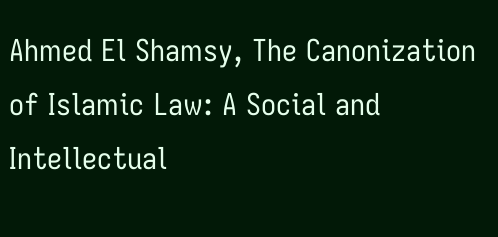Ahmed El Shamsy, The Canonization of Islamic Law: A Social and Intellectual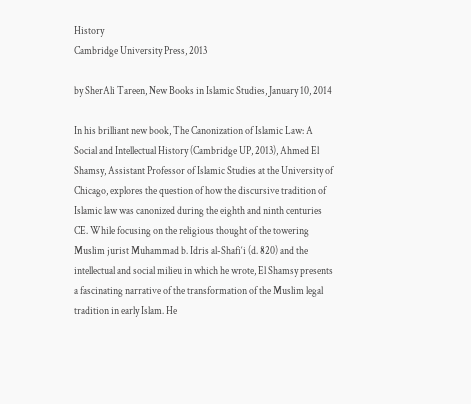History
Cambridge University Press, 2013

by SherAli Tareen, New Books in Islamic Studies, January 10, 2014

In his brilliant new book, The Canonization of Islamic Law: A Social and Intellectual History (Cambridge UP, 2013), Ahmed El Shamsy, Assistant Professor of Islamic Studies at the University of Chicago, explores the question of how the discursive tradition of Islamic law was canonized during the eighth and ninth centuries CE. While focusing on the religious thought of the towering Muslim jurist Muhammad b. Idris al-Shafi‘i (d. 820) and the intellectual and social milieu in which he wrote, El Shamsy presents a fascinating narrative of the transformation of the Muslim legal tradition in early Islam. He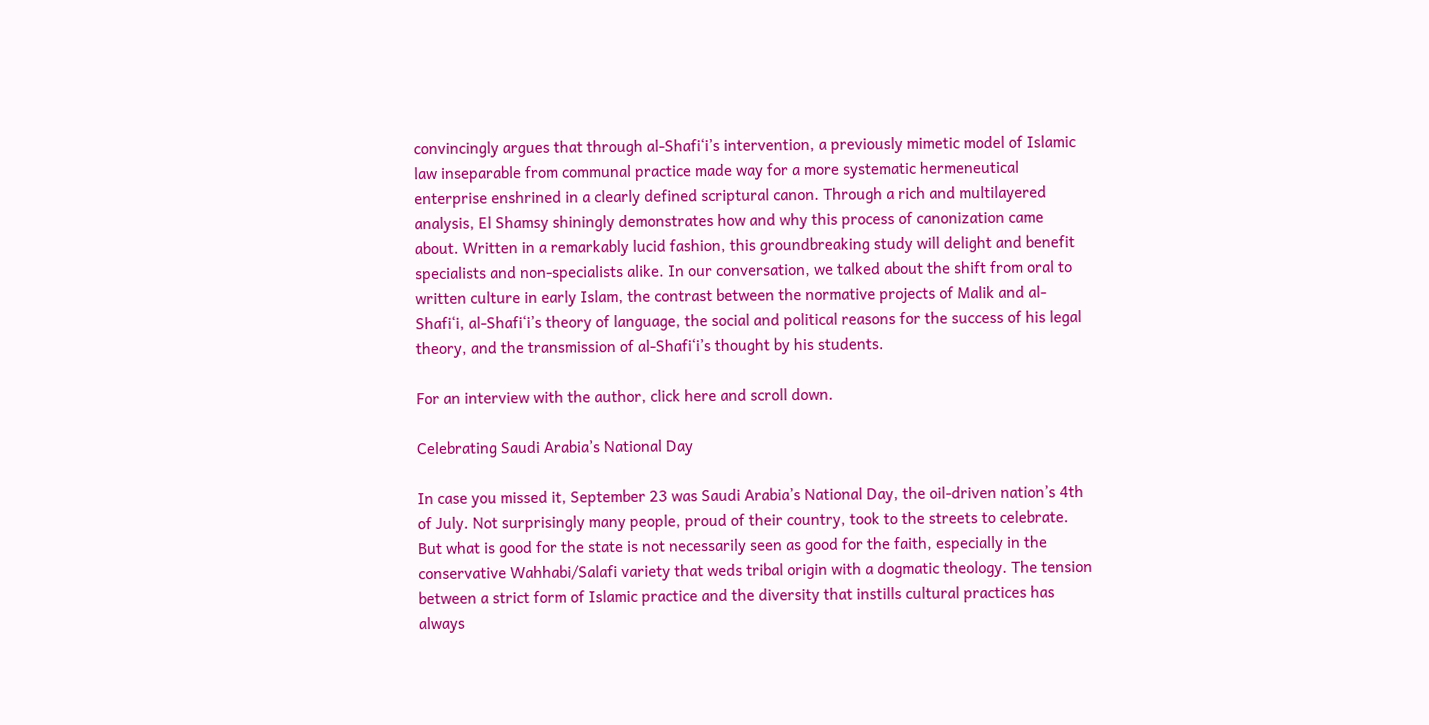convincingly argues that through al-Shafi‘i’s intervention, a previously mimetic model of Islamic law inseparable from communal practice made way for a more systematic hermeneutical enterprise enshrined in a clearly defined scriptural canon. Through a rich and multilayered analysis, El Shamsy shiningly demonstrates how and why this process of canonization came about. Written in a remarkably lucid fashion, this groundbreaking study will delight and benefit specialists and non-specialists alike. In our conversation, we talked about the shift from oral to written culture in early Islam, the contrast between the normative projects of Malik and al-Shafi‘i, al-Shafi‘i’s theory of language, the social and political reasons for the success of his legal theory, and the transmission of al-Shafi‘i’s thought by his students.

For an interview with the author, click here and scroll down.

Celebrating Saudi Arabia’s National Day

In case you missed it, September 23 was Saudi Arabia’s National Day, the oil-driven nation’s 4th of July. Not surprisingly many people, proud of their country, took to the streets to celebrate. But what is good for the state is not necessarily seen as good for the faith, especially in the conservative Wahhabi/Salafi variety that weds tribal origin with a dogmatic theology. The tension between a strict form of Islamic practice and the diversity that instills cultural practices has always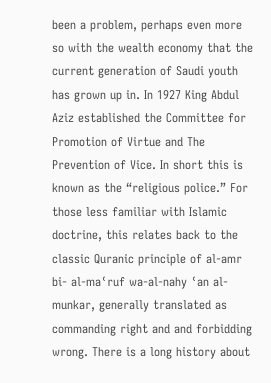been a problem, perhaps even more so with the wealth economy that the current generation of Saudi youth has grown up in. In 1927 King Abdul Aziz established the Committee for Promotion of Virtue and The Prevention of Vice. In short this is known as the “religious police.” For those less familiar with Islamic doctrine, this relates back to the classic Quranic principle of al-amr bi- al-maʿruf wa-al-nahy ʿan al-munkar, generally translated as commanding right and and forbidding wrong. There is a long history about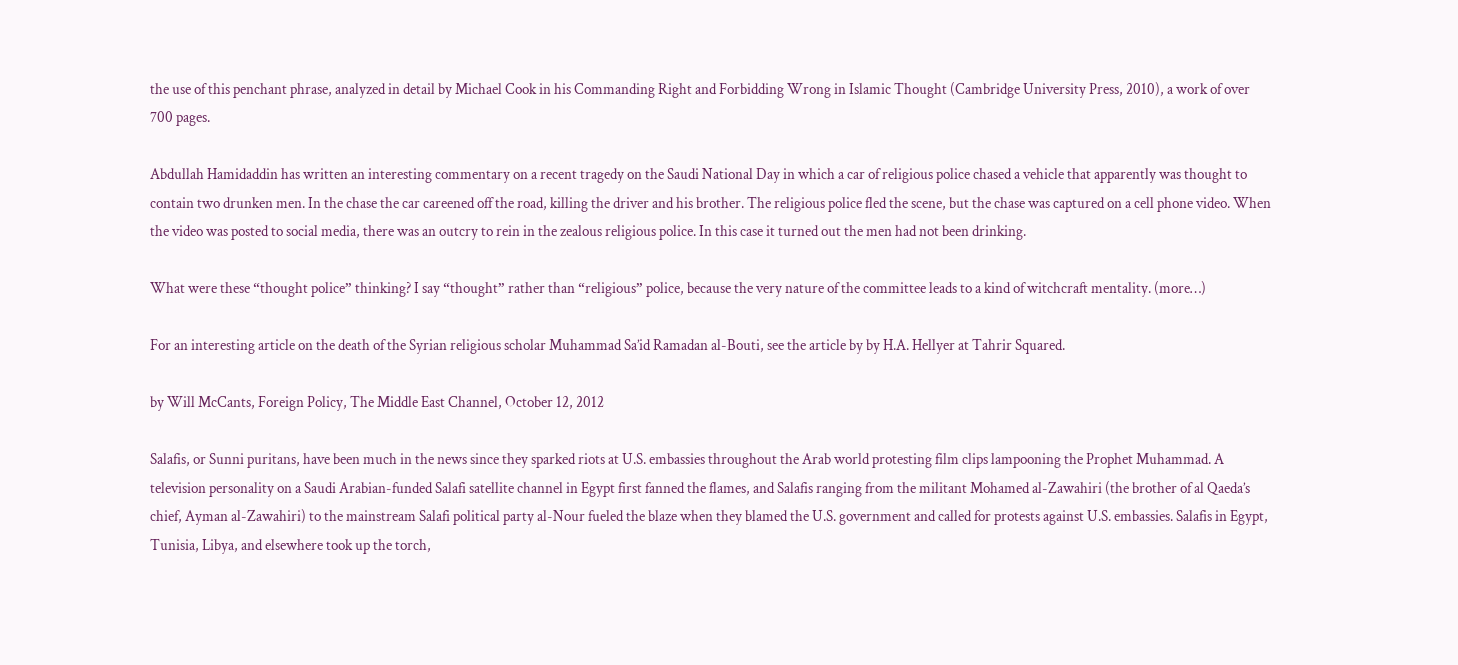the use of this penchant phrase, analyzed in detail by Michael Cook in his Commanding Right and Forbidding Wrong in Islamic Thought (Cambridge University Press, 2010), a work of over 700 pages.

Abdullah Hamidaddin has written an interesting commentary on a recent tragedy on the Saudi National Day in which a car of religious police chased a vehicle that apparently was thought to contain two drunken men. In the chase the car careened off the road, killing the driver and his brother. The religious police fled the scene, but the chase was captured on a cell phone video. When the video was posted to social media, there was an outcry to rein in the zealous religious police. In this case it turned out the men had not been drinking.

What were these “thought police” thinking? I say “thought” rather than “religious” police, because the very nature of the committee leads to a kind of witchcraft mentality. (more…)

For an interesting article on the death of the Syrian religious scholar Muhammad Sa’id Ramadan al-Bouti, see the article by by H.A. Hellyer at Tahrir Squared.

by Will McCants, Foreign Policy, The Middle East Channel, October 12, 2012

Salafis, or Sunni puritans, have been much in the news since they sparked riots at U.S. embassies throughout the Arab world protesting film clips lampooning the Prophet Muhammad. A television personality on a Saudi Arabian-funded Salafi satellite channel in Egypt first fanned the flames, and Salafis ranging from the militant Mohamed al-Zawahiri (the brother of al Qaeda’s chief, Ayman al-Zawahiri) to the mainstream Salafi political party al-Nour fueled the blaze when they blamed the U.S. government and called for protests against U.S. embassies. Salafis in Egypt, Tunisia, Libya, and elsewhere took up the torch,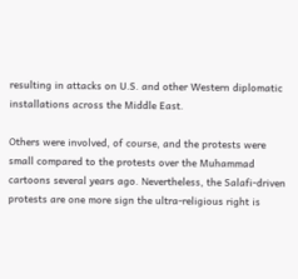resulting in attacks on U.S. and other Western diplomatic installations across the Middle East.

Others were involved, of course, and the protests were small compared to the protests over the Muhammad cartoons several years ago. Nevertheless, the Salafi-driven protests are one more sign the ultra-religious right is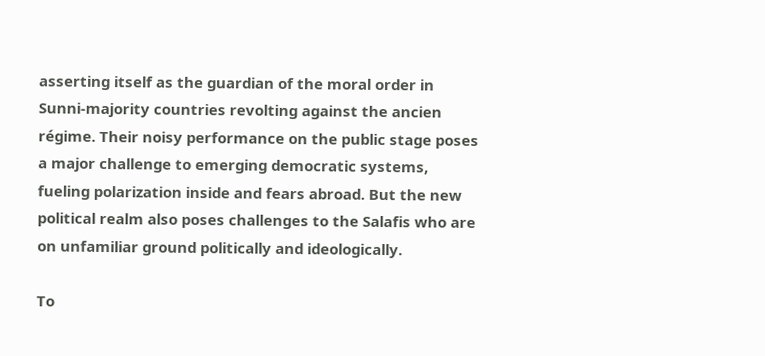asserting itself as the guardian of the moral order in Sunni-majority countries revolting against the ancien régime. Their noisy performance on the public stage poses a major challenge to emerging democratic systems, fueling polarization inside and fears abroad. But the new political realm also poses challenges to the Salafis who are on unfamiliar ground politically and ideologically.

To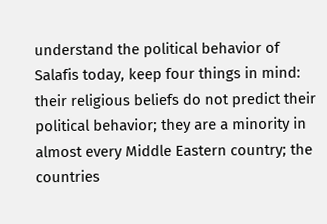understand the political behavior of Salafis today, keep four things in mind: their religious beliefs do not predict their political behavior; they are a minority in almost every Middle Eastern country; the countries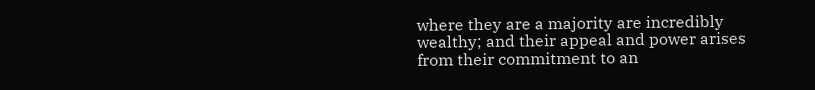where they are a majority are incredibly wealthy; and their appeal and power arises from their commitment to an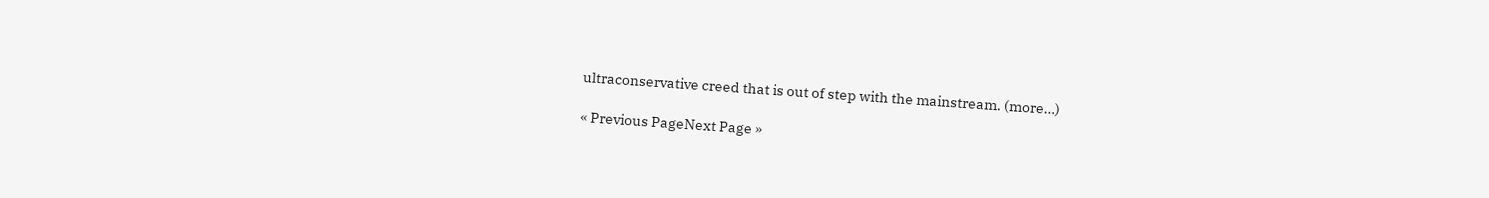ultraconservative creed that is out of step with the mainstream. (more…)

« Previous PageNext Page »